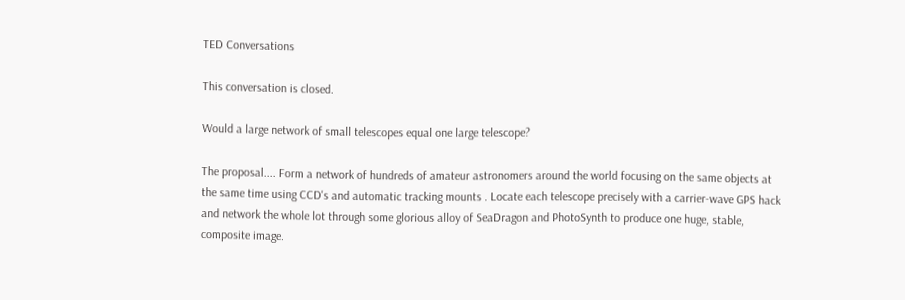TED Conversations

This conversation is closed.

Would a large network of small telescopes equal one large telescope?

The proposal.... Form a network of hundreds of amateur astronomers around the world focusing on the same objects at the same time using CCD's and automatic tracking mounts . Locate each telescope precisely with a carrier-wave GPS hack and network the whole lot through some glorious alloy of SeaDragon and PhotoSynth to produce one huge, stable, composite image.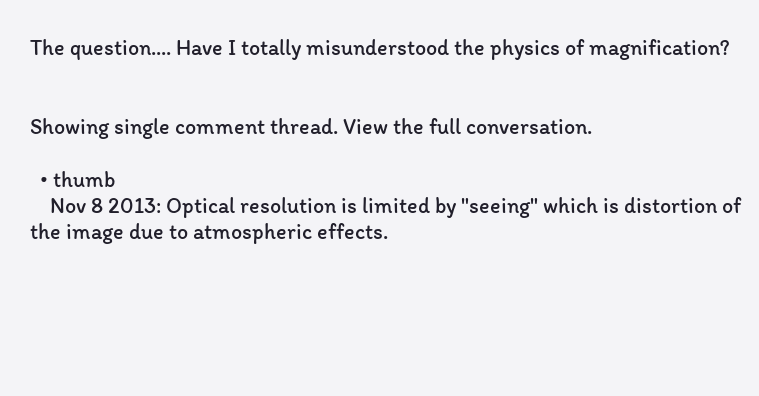The question.... Have I totally misunderstood the physics of magnification?


Showing single comment thread. View the full conversation.

  • thumb
    Nov 8 2013: Optical resolution is limited by "seeing" which is distortion of the image due to atmospheric effects.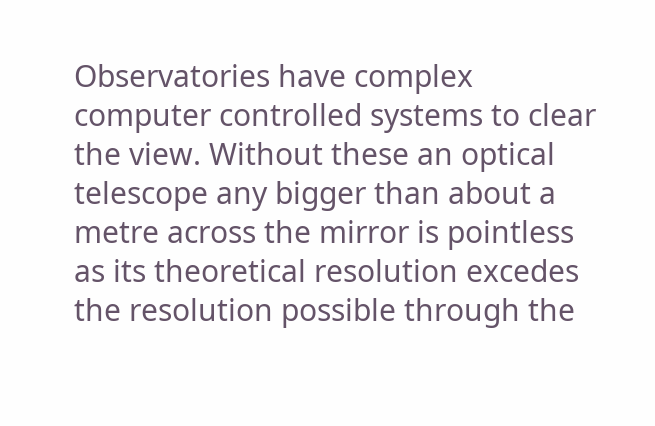Observatories have complex computer controlled systems to clear the view. Without these an optical telescope any bigger than about a metre across the mirror is pointless as its theoretical resolution excedes the resolution possible through the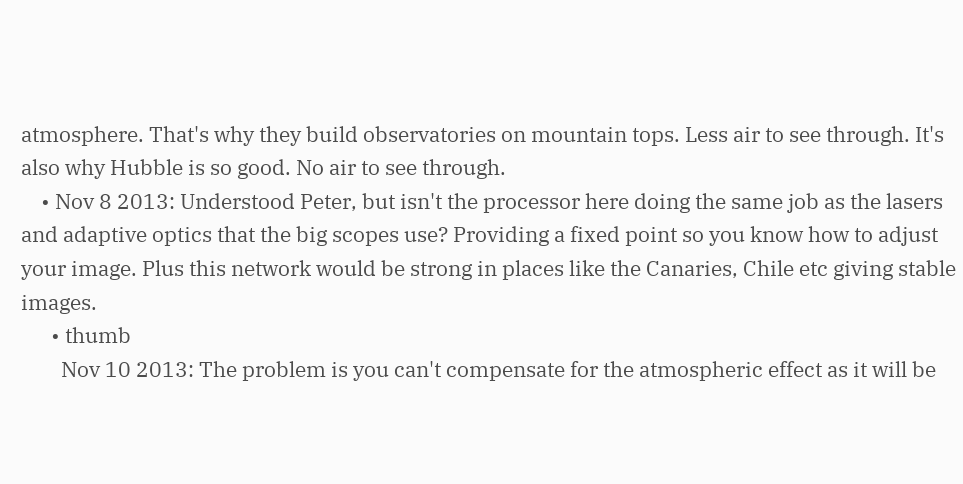atmosphere. That's why they build observatories on mountain tops. Less air to see through. It's also why Hubble is so good. No air to see through.
    • Nov 8 2013: Understood Peter, but isn't the processor here doing the same job as the lasers and adaptive optics that the big scopes use? Providing a fixed point so you know how to adjust your image. Plus this network would be strong in places like the Canaries, Chile etc giving stable images.
      • thumb
        Nov 10 2013: The problem is you can't compensate for the atmospheric effect as it will be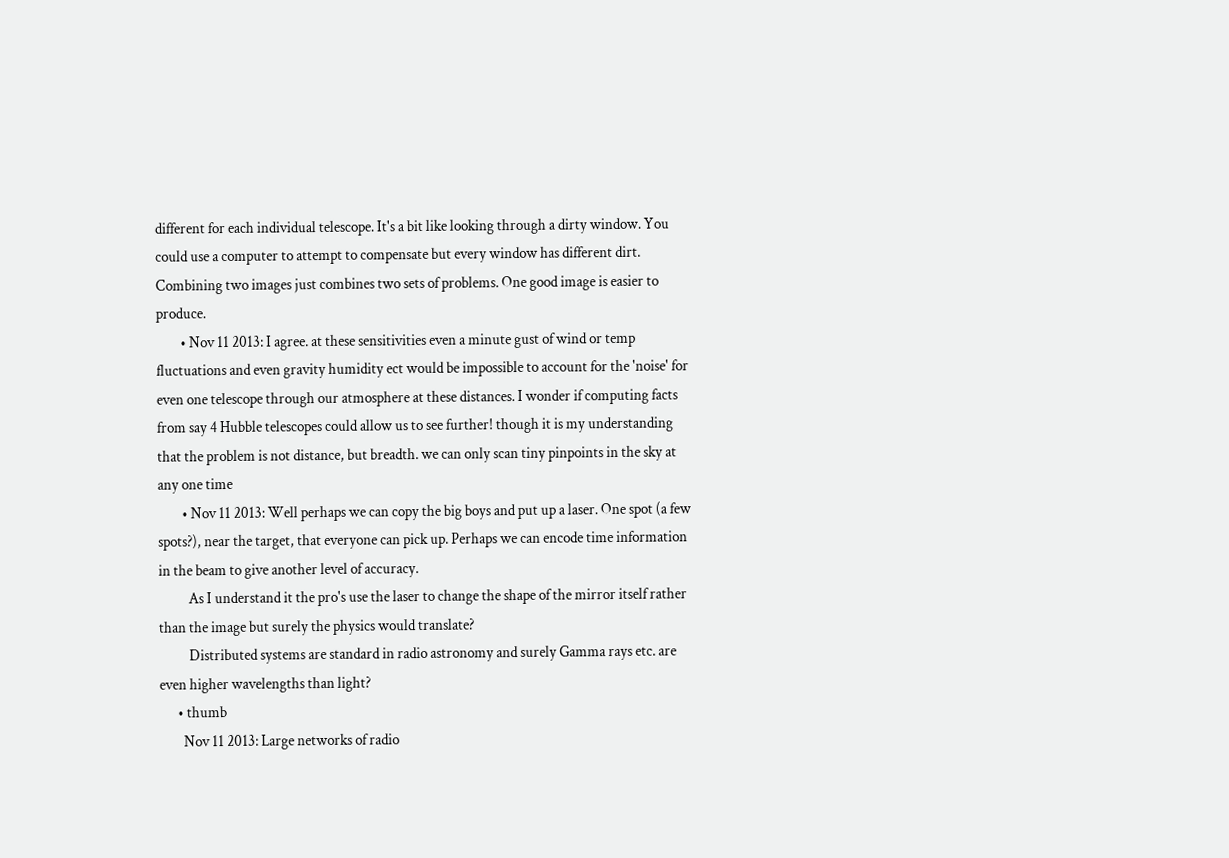different for each individual telescope. It's a bit like looking through a dirty window. You could use a computer to attempt to compensate but every window has different dirt. Combining two images just combines two sets of problems. One good image is easier to produce.
        • Nov 11 2013: I agree. at these sensitivities even a minute gust of wind or temp fluctuations and even gravity humidity ect would be impossible to account for the 'noise' for even one telescope through our atmosphere at these distances. I wonder if computing facts from say 4 Hubble telescopes could allow us to see further! though it is my understanding that the problem is not distance, but breadth. we can only scan tiny pinpoints in the sky at any one time
        • Nov 11 2013: Well perhaps we can copy the big boys and put up a laser. One spot (a few spots?), near the target, that everyone can pick up. Perhaps we can encode time information in the beam to give another level of accuracy.
          As I understand it the pro's use the laser to change the shape of the mirror itself rather than the image but surely the physics would translate?
          Distributed systems are standard in radio astronomy and surely Gamma rays etc. are even higher wavelengths than light?
      • thumb
        Nov 11 2013: Large networks of radio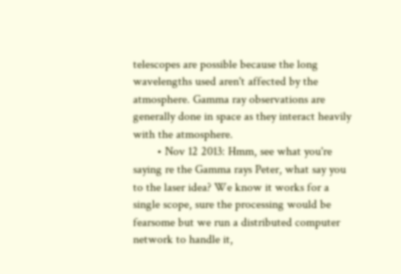telescopes are possible because the long wavelengths used aren't affected by the atmosphere. Gamma ray observations are generally done in space as they interact heavily with the atmosphere.
        • Nov 12 2013: Hmm, see what you're saying re the Gamma rays Peter, what say you to the laser idea? We know it works for a single scope, sure the processing would be fearsome but we run a distributed computer network to handle it,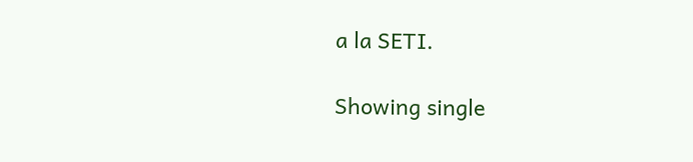a la SETI.

Showing single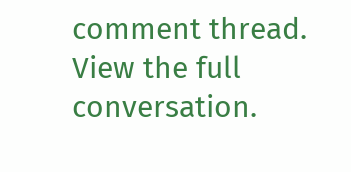comment thread. View the full conversation.